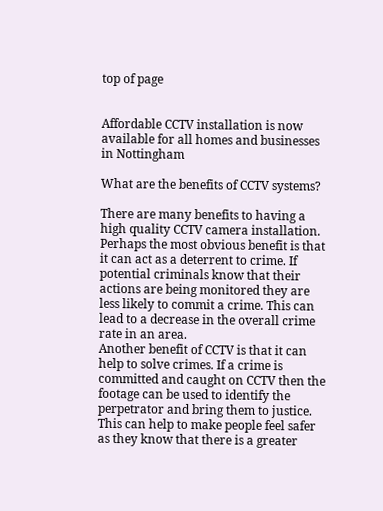top of page


Affordable CCTV installation is now available for all homes and businesses in Nottingham

What are the benefits of CCTV systems?

There are many benefits to having a high quality CCTV camera installation. Perhaps the most obvious benefit is that it can act as a deterrent to crime. If potential criminals know that their actions are being monitored they are less likely to commit a crime. This can lead to a decrease in the overall crime rate in an area.
Another benefit of CCTV is that it can help to solve crimes. If a crime is committed and caught on CCTV then the footage can be used to identify the perpetrator and bring them to justice. This can help to make people feel safer as they know that there is a greater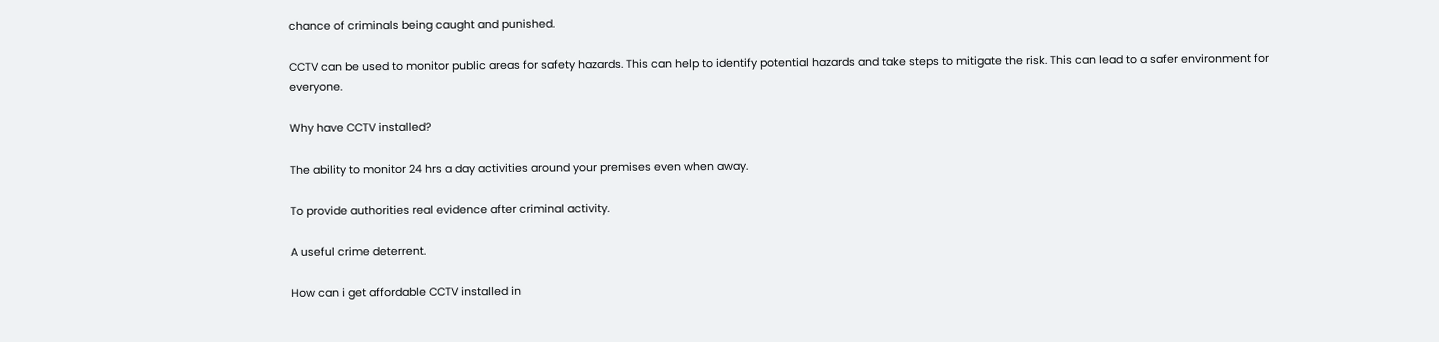chance of criminals being caught and punished.

CCTV can be used to monitor public areas for safety hazards. This can help to identify potential hazards and take steps to mitigate the risk. This can lead to a safer environment for everyone.

Why have CCTV installed?

The ability to monitor 24 hrs a day activities around your premises even when away.

To provide authorities real evidence after criminal activity.

A useful crime deterrent.

How can i get affordable CCTV installed in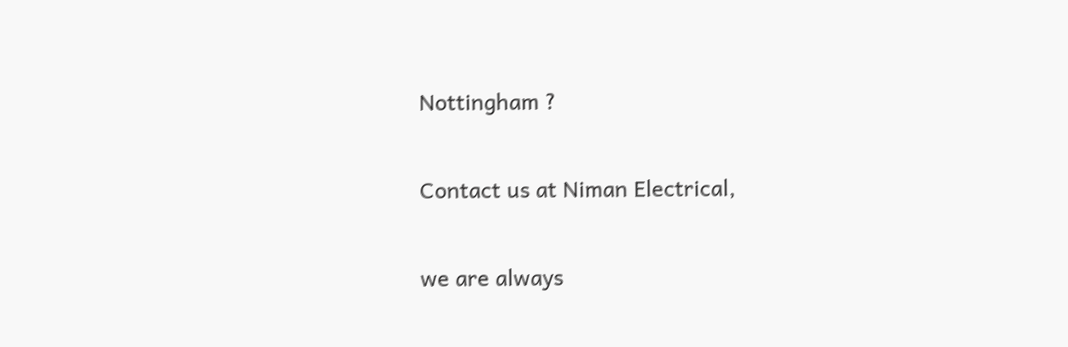Nottingham ?

Contact us at Niman Electrical,

we are always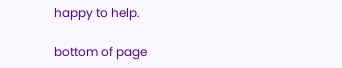happy to help.

bottom of page